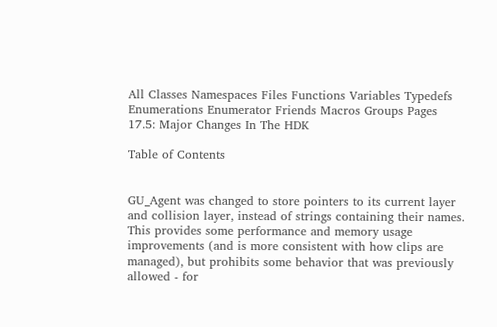All Classes Namespaces Files Functions Variables Typedefs Enumerations Enumerator Friends Macros Groups Pages
17.5: Major Changes In The HDK

Table of Contents


GU_Agent was changed to store pointers to its current layer and collision layer, instead of strings containing their names. This provides some performance and memory usage improvements (and is more consistent with how clips are managed), but prohibits some behavior that was previously allowed - for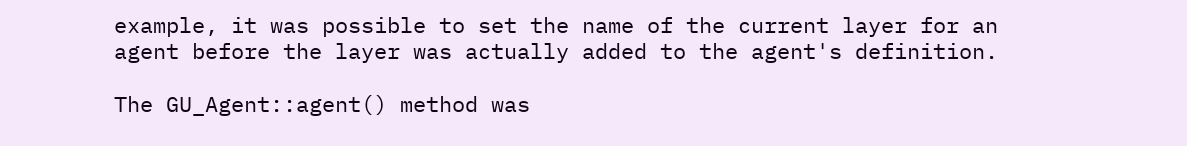example, it was possible to set the name of the current layer for an agent before the layer was actually added to the agent's definition.

The GU_Agent::agent() method was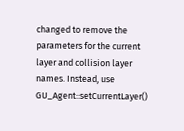changed to remove the parameters for the current layer and collision layer names. Instead, use GU_Agent::setCurrentLayer()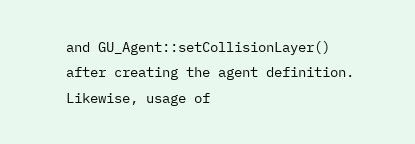and GU_Agent::setCollisionLayer() after creating the agent definition. Likewise, usage of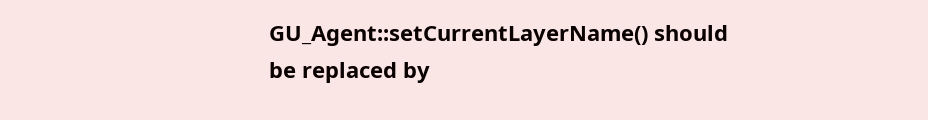GU_Agent::setCurrentLayerName() should be replaced by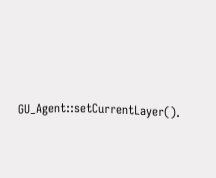GU_Agent::setCurrentLayer().